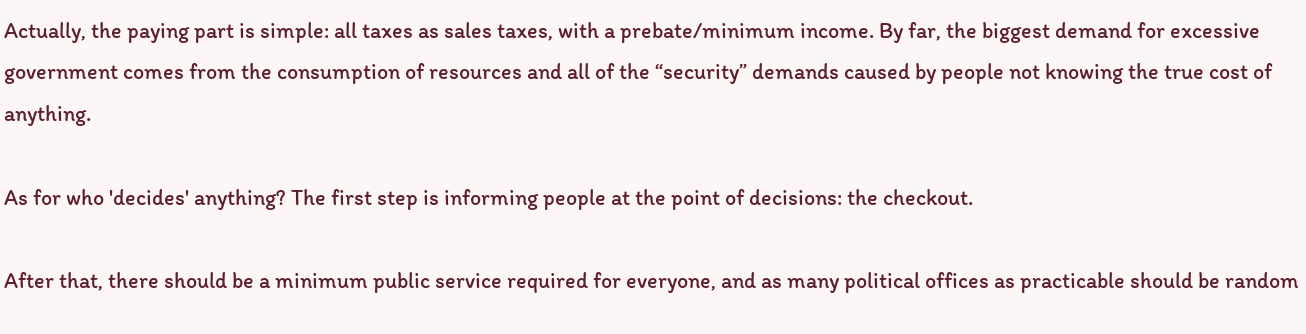Actually, the paying part is simple: all taxes as sales taxes, with a prebate/minimum income. By far, the biggest demand for excessive government comes from the consumption of resources and all of the “security” demands caused by people not knowing the true cost of anything.

As for who 'decides' anything? The first step is informing people at the point of decisions: the checkout.

After that, there should be a minimum public service required for everyone, and as many political offices as practicable should be random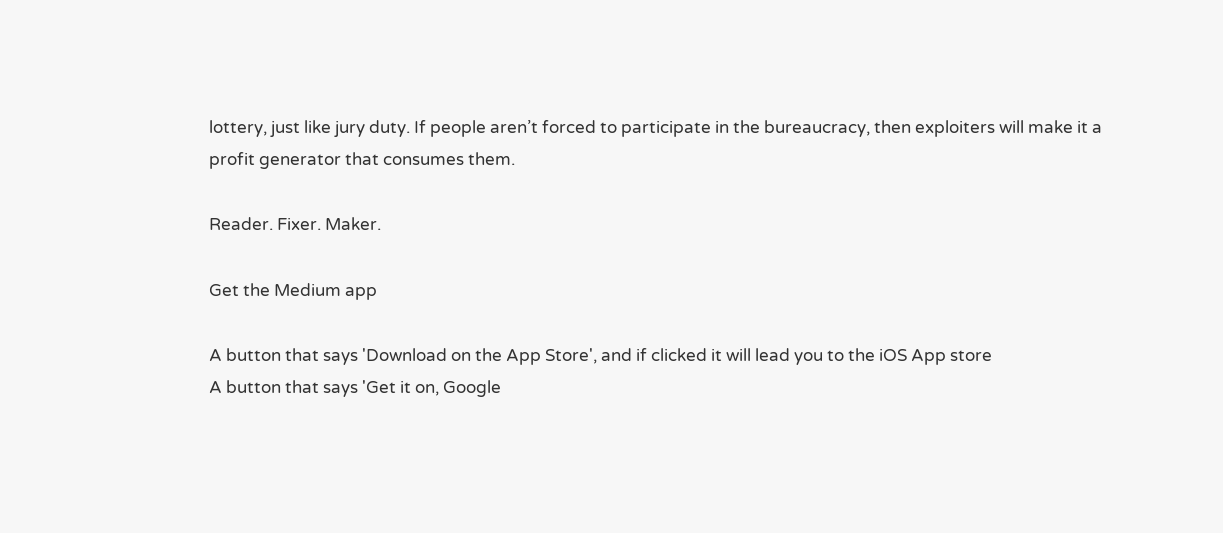lottery, just like jury duty. If people aren’t forced to participate in the bureaucracy, then exploiters will make it a profit generator that consumes them.

Reader. Fixer. Maker.

Get the Medium app

A button that says 'Download on the App Store', and if clicked it will lead you to the iOS App store
A button that says 'Get it on, Google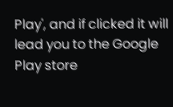Play', and if clicked it will lead you to the Google Play store